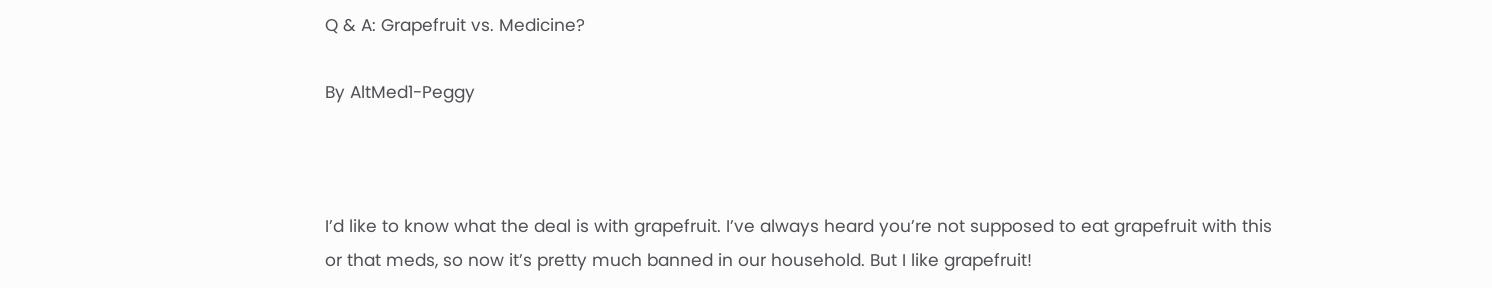Q & A: Grapefruit vs. Medicine?

By AltMed1-Peggy



I’d like to know what the deal is with grapefruit. I’ve always heard you’re not supposed to eat grapefruit with this or that meds, so now it’s pretty much banned in our household. But I like grapefruit!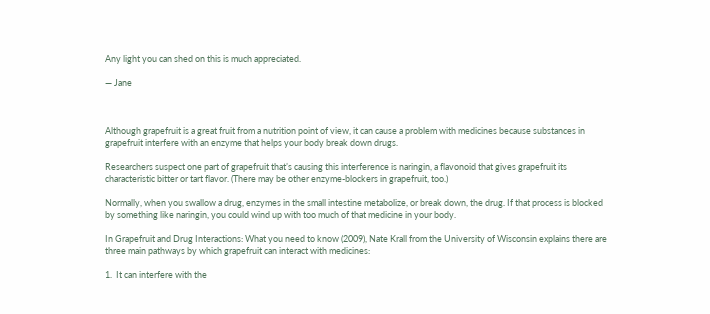Any light you can shed on this is much appreciated.

— Jane



Although grapefruit is a great fruit from a nutrition point of view, it can cause a problem with medicines because substances in grapefruit interfere with an enzyme that helps your body break down drugs.

Researchers suspect one part of grapefruit that’s causing this interference is naringin, a flavonoid that gives grapefruit its characteristic bitter or tart flavor. (There may be other enzyme-blockers in grapefruit, too.)

Normally, when you swallow a drug, enzymes in the small intestine metabolize, or break down, the drug. If that process is blocked by something like naringin, you could wind up with too much of that medicine in your body.

In Grapefruit and Drug Interactions: What you need to know (2009), Nate Krall from the University of Wisconsin explains there are three main pathways by which grapefruit can interact with medicines:

1.  It can interfere with the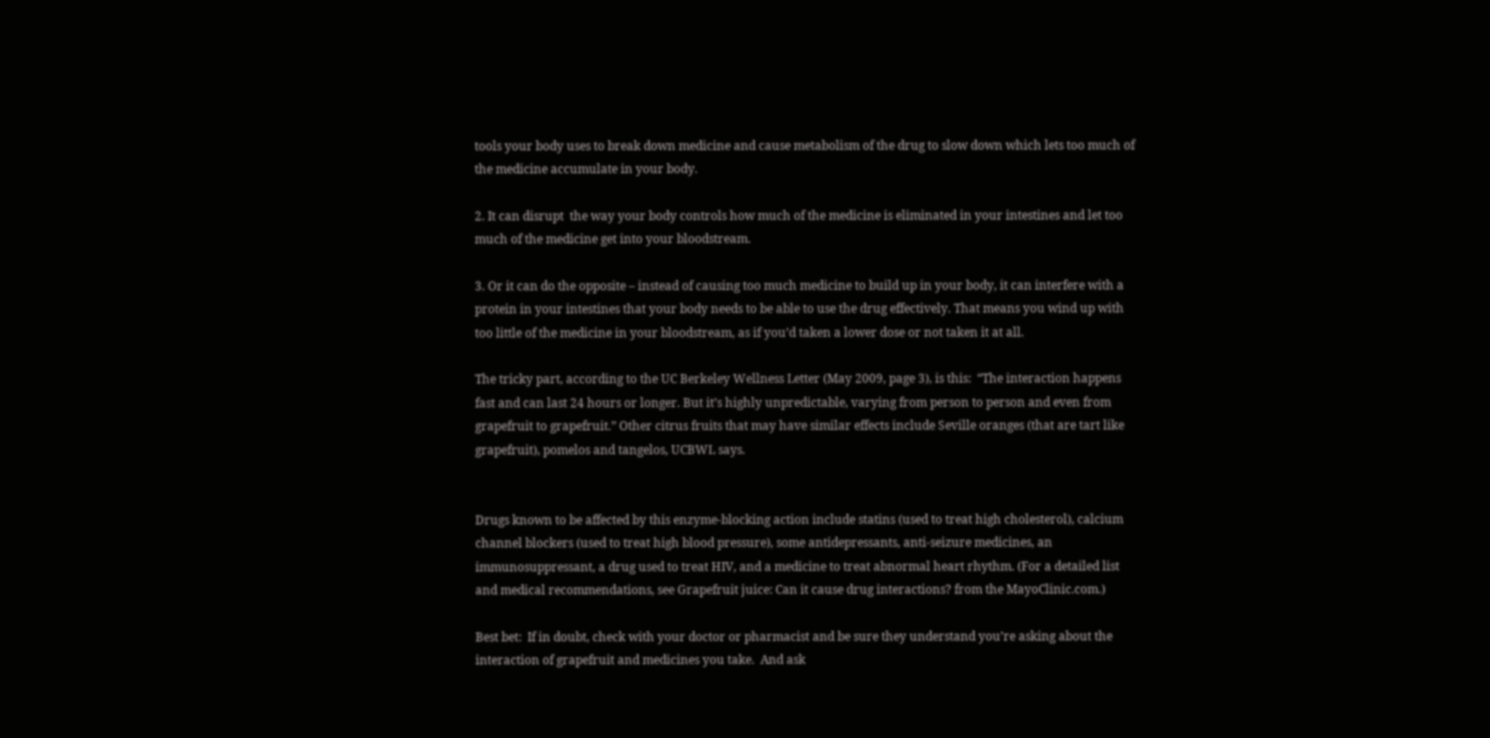tools your body uses to break down medicine and cause metabolism of the drug to slow down which lets too much of the medicine accumulate in your body.

2. It can disrupt  the way your body controls how much of the medicine is eliminated in your intestines and let too much of the medicine get into your bloodstream.

3. Or it can do the opposite – instead of causing too much medicine to build up in your body, it can interfere with a protein in your intestines that your body needs to be able to use the drug effectively. That means you wind up with too little of the medicine in your bloodstream, as if you’d taken a lower dose or not taken it at all.

The tricky part, according to the UC Berkeley Wellness Letter (May 2009, page 3), is this:  “The interaction happens fast and can last 24 hours or longer. But it’s highly unpredictable, varying from person to person and even from grapefruit to grapefruit.” Other citrus fruits that may have similar effects include Seville oranges (that are tart like grapefruit), pomelos and tangelos, UCBWL says.


Drugs known to be affected by this enzyme-blocking action include statins (used to treat high cholesterol), calcium channel blockers (used to treat high blood pressure), some antidepressants, anti-seizure medicines, an immunosuppressant, a drug used to treat HIV, and a medicine to treat abnormal heart rhythm. (For a detailed list and medical recommendations, see Grapefruit juice: Can it cause drug interactions? from the MayoClinic.com.)

Best bet:  If in doubt, check with your doctor or pharmacist and be sure they understand you’re asking about the interaction of grapefruit and medicines you take.  And ask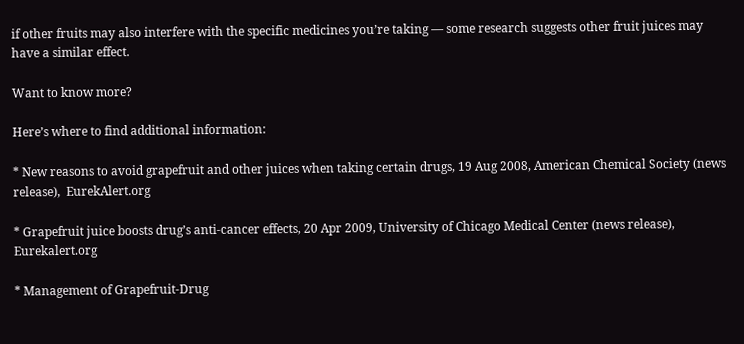if other fruits may also interfere with the specific medicines you’re taking — some research suggests other fruit juices may have a similar effect.

Want to know more?

Here’s where to find additional information:

* New reasons to avoid grapefruit and other juices when taking certain drugs, 19 Aug 2008, American Chemical Society (news release),  EurekAlert.org

* Grapefruit juice boosts drug’s anti-cancer effects, 20 Apr 2009, University of Chicago Medical Center (news release), Eurekalert.org

* Management of Grapefruit-Drug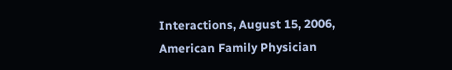Interactions, August 15, 2006, American Family Physician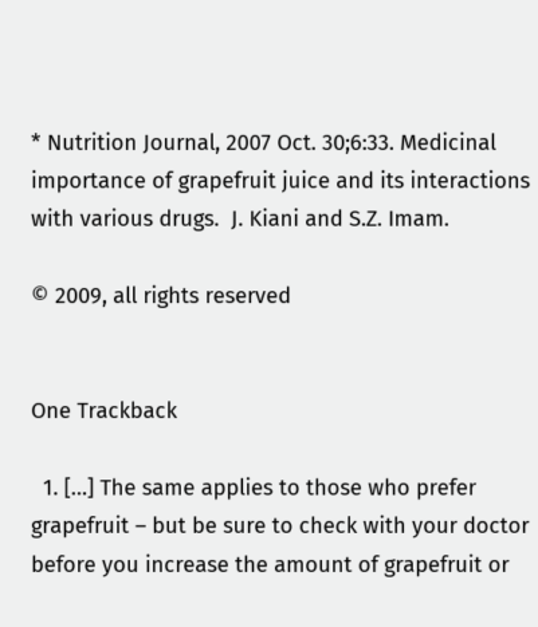* Nutrition Journal, 2007 Oct. 30;6:33. Medicinal importance of grapefruit juice and its interactions with various drugs.  J. Kiani and S.Z. Imam.

© 2009, all rights reserved


One Trackback

  1. […] The same applies to those who prefer grapefruit – but be sure to check with your doctor before you increase the amount of grapefruit or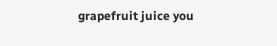grapefruit juice you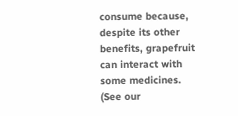consume because, despite its other benefits, grapefruit can interact with some medicines. (See our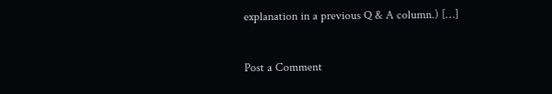explanation in a previous Q & A column.) […]

Post a Comment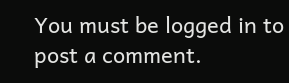You must be logged in to post a comment.